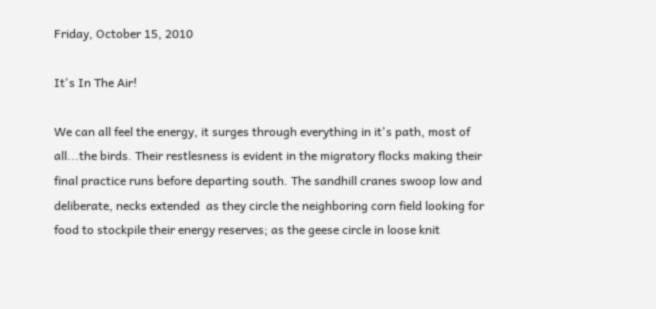Friday, October 15, 2010

It's In The Air!

We can all feel the energy, it surges through everything in it's path, most of all...the birds. Their restlesness is evident in the migratory flocks making their  final practice runs before departing south. The sandhill cranes swoop low and deliberate, necks extended  as they circle the neighboring corn field looking for food to stockpile their energy reserves; as the geese circle in loose knit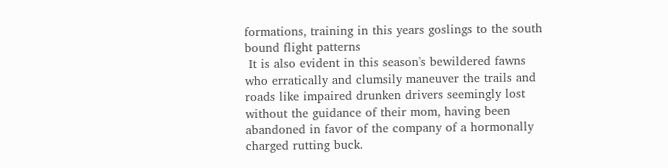formations, training in this years goslings to the south bound flight patterns
 It is also evident in this season's bewildered fawns who erratically and clumsily maneuver the trails and roads like impaired drunken drivers seemingly lost without the guidance of their mom, having been abandoned in favor of the company of a hormonally charged rutting buck.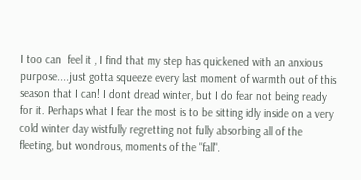I too can  feel it , I find that my step has quickened with an anxious purpose....just gotta squeeze every last moment of warmth out of this season that I can! I dont dread winter, but I do fear not being ready for it. Perhaps what I fear the most is to be sitting idly inside on a very cold winter day wistfully regretting not fully absorbing all of the fleeting, but wondrous, moments of the "fall".